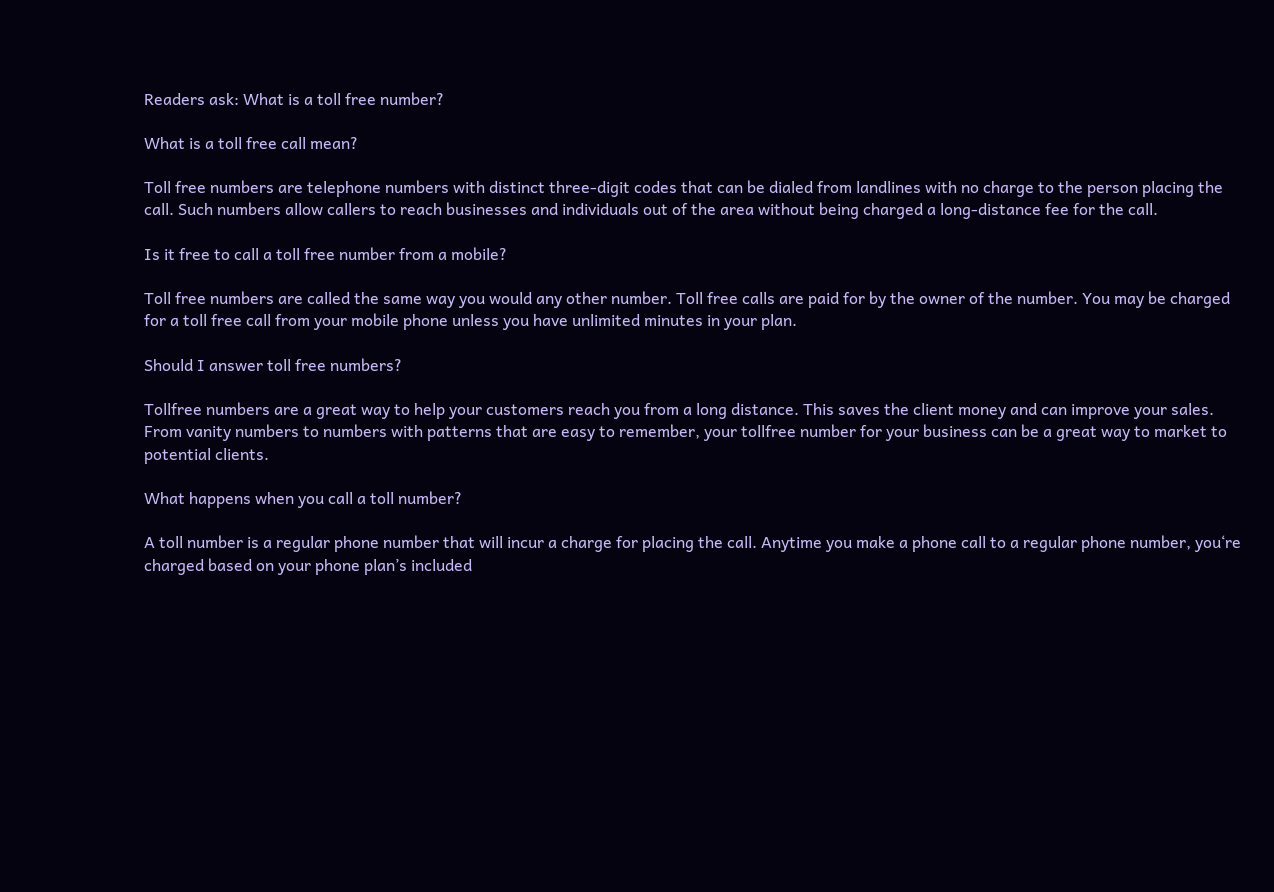Readers ask: What is a toll free number?

What is a toll free call mean?

Toll free numbers are telephone numbers with distinct three-digit codes that can be dialed from landlines with no charge to the person placing the call. Such numbers allow callers to reach businesses and individuals out of the area without being charged a long-distance fee for the call.

Is it free to call a toll free number from a mobile?

Toll free numbers are called the same way you would any other number. Toll free calls are paid for by the owner of the number. You may be charged for a toll free call from your mobile phone unless you have unlimited minutes in your plan.

Should I answer toll free numbers?

Tollfree numbers are a great way to help your customers reach you from a long distance. This saves the client money and can improve your sales. From vanity numbers to numbers with patterns that are easy to remember, your tollfree number for your business can be a great way to market to potential clients.

What happens when you call a toll number?

A toll number is a regular phone number that will incur a charge for placing the call. Anytime you make a phone call to a regular phone number, you‘re charged based on your phone plan’s included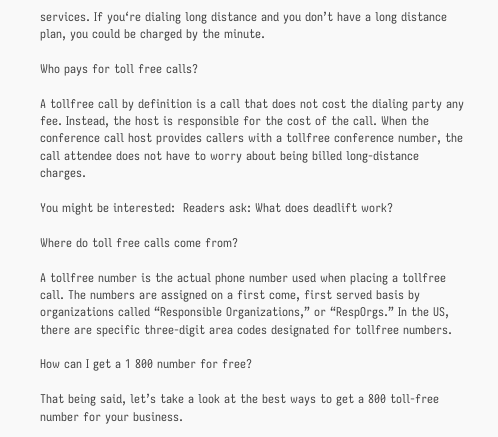services. If you‘re dialing long distance and you don’t have a long distance plan, you could be charged by the minute.

Who pays for toll free calls?

A tollfree call by definition is a call that does not cost the dialing party any fee. Instead, the host is responsible for the cost of the call. When the conference call host provides callers with a tollfree conference number, the call attendee does not have to worry about being billed long-distance charges.

You might be interested:  Readers ask: What does deadlift work?

Where do toll free calls come from?

A tollfree number is the actual phone number used when placing a tollfree call. The numbers are assigned on a first come, first served basis by organizations called “Responsible Organizations,” or “RespOrgs.” In the US, there are specific three-digit area codes designated for tollfree numbers.

How can I get a 1 800 number for free?

That being said, let’s take a look at the best ways to get a 800 toll-free number for your business.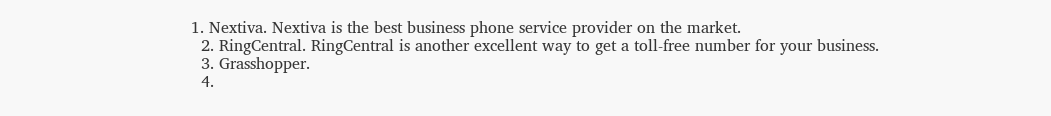1. Nextiva. Nextiva is the best business phone service provider on the market.
  2. RingCentral. RingCentral is another excellent way to get a toll-free number for your business.
  3. Grasshopper.
  4.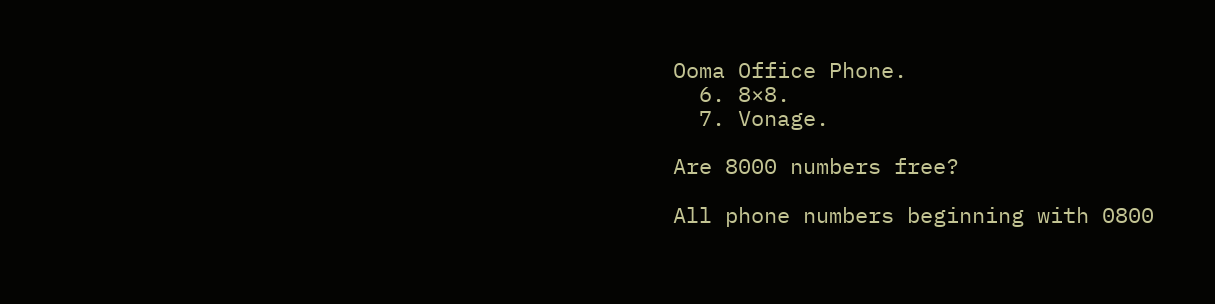Ooma Office Phone.
  6. 8×8.
  7. Vonage.

Are 8000 numbers free?

All phone numbers beginning with 0800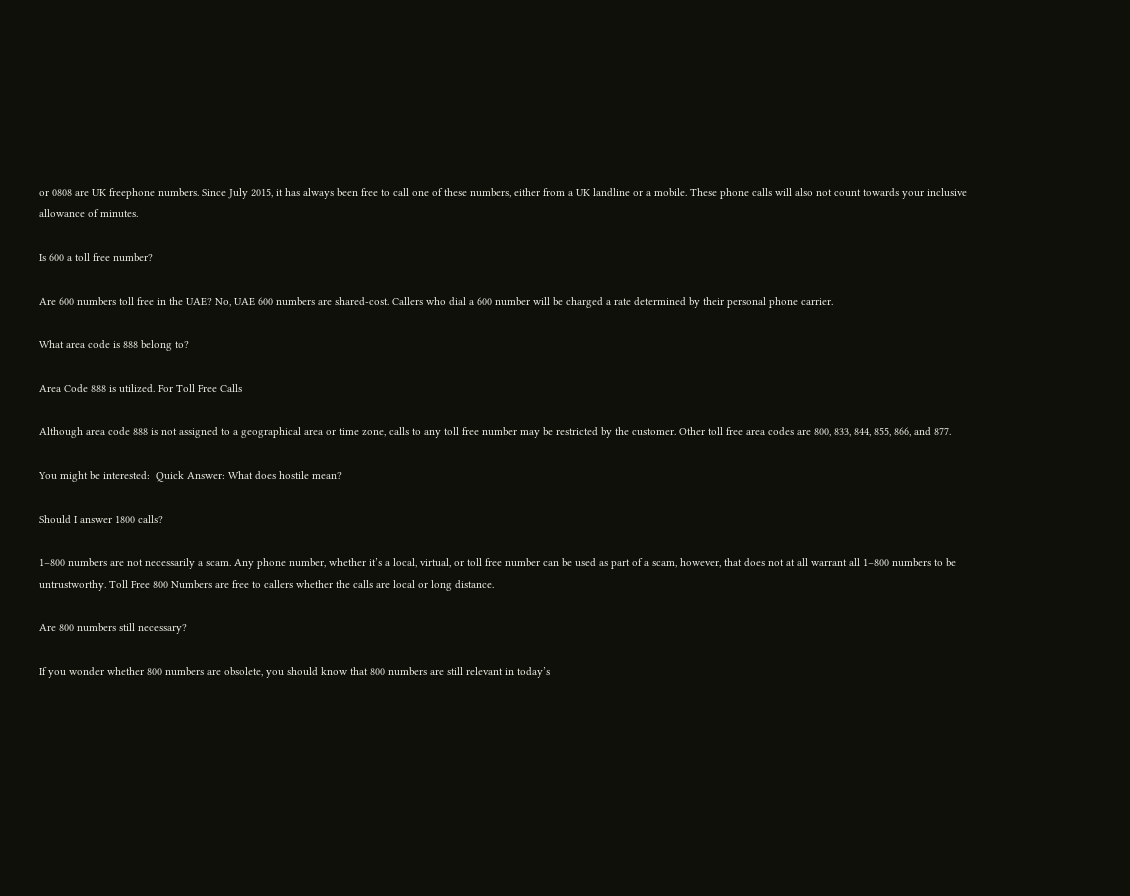or 0808 are UK freephone numbers. Since July 2015, it has always been free to call one of these numbers, either from a UK landline or a mobile. These phone calls will also not count towards your inclusive allowance of minutes.

Is 600 a toll free number?

Are 600 numbers toll free in the UAE? No, UAE 600 numbers are shared-cost. Callers who dial a 600 number will be charged a rate determined by their personal phone carrier.

What area code is 888 belong to?

Area Code 888 is utilized. For Toll Free Calls

Although area code 888 is not assigned to a geographical area or time zone, calls to any toll free number may be restricted by the customer. Other toll free area codes are 800, 833, 844, 855, 866, and 877.

You might be interested:  Quick Answer: What does hostile mean?

Should I answer 1800 calls?

1–800 numbers are not necessarily a scam. Any phone number, whether it’s a local, virtual, or toll free number can be used as part of a scam, however, that does not at all warrant all 1–800 numbers to be untrustworthy. Toll Free 800 Numbers are free to callers whether the calls are local or long distance.

Are 800 numbers still necessary?

If you wonder whether 800 numbers are obsolete, you should know that 800 numbers are still relevant in today’s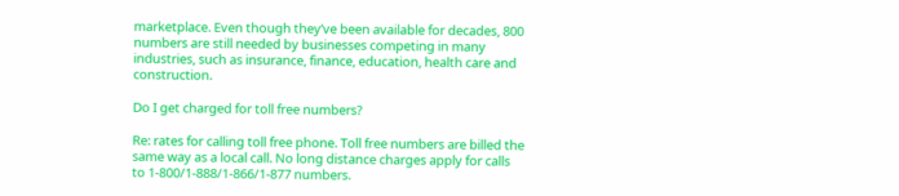marketplace. Even though they’ve been available for decades, 800 numbers are still needed by businesses competing in many industries, such as insurance, finance, education, health care and construction.

Do I get charged for toll free numbers?

Re: rates for calling toll free phone. Toll free numbers are billed the same way as a local call. No long distance charges apply for calls to 1-800/1-888/1-866/1-877 numbers.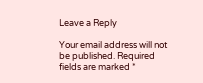Leave a Reply

Your email address will not be published. Required fields are marked *